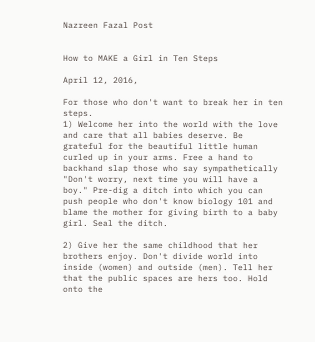Nazreen Fazal Post


How to MAKE a Girl in Ten Steps

April 12, 2016,

For those who don't want to break her in ten steps.
1) Welcome her into the world with the love and care that all babies deserve. Be grateful for the beautiful little human curled up in your arms. Free a hand to backhand slap those who say sympathetically "Don't worry, next time you will have a boy." Pre-dig a ditch into which you can push people who don't know biology 101 and blame the mother for giving birth to a baby girl. Seal the ditch.

2) Give her the same childhood that her brothers enjoy. Don't divide world into inside (women) and outside (men). Tell her that the public spaces are hers too. Hold onto the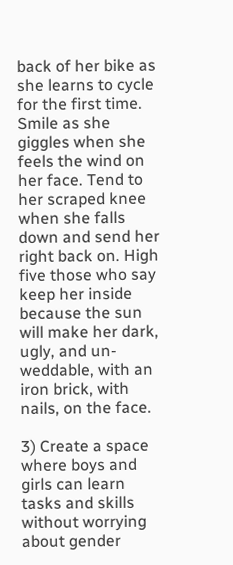back of her bike as she learns to cycle for the first time. Smile as she giggles when she feels the wind on her face. Tend to her scraped knee when she falls down and send her right back on. High five those who say keep her inside because the sun will make her dark, ugly, and un-weddable, with an iron brick, with nails, on the face.

3) Create a space where boys and girls can learn tasks and skills without worrying about gender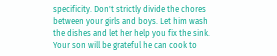specificity. Don't strictly divide the chores between your girls and boys. Let him wash the dishes and let her help you fix the sink. Your son will be grateful he can cook to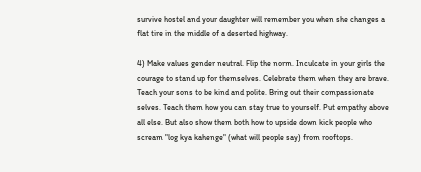survive hostel and your daughter will remember you when she changes a flat tire in the middle of a deserted highway.

4) Make values gender neutral. Flip the norm. Inculcate in your girls the courage to stand up for themselves. Celebrate them when they are brave. Teach your sons to be kind and polite. Bring out their compassionate selves. Teach them how you can stay true to yourself. Put empathy above all else. But also show them both how to upside down kick people who scream "log kya kahenge" (what will people say) from rooftops.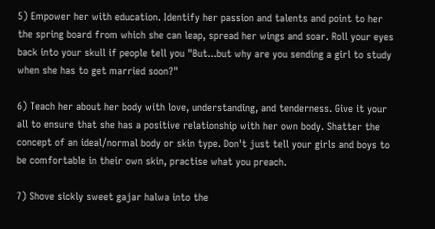5) Empower her with education. Identify her passion and talents and point to her the spring board from which she can leap, spread her wings and soar. Roll your eyes back into your skull if people tell you "But...but why are you sending a girl to study when she has to get married soon?"

6) Teach her about her body with love, understanding, and tenderness. Give it your all to ensure that she has a positive relationship with her own body. Shatter the concept of an ideal/normal body or skin type. Don't just tell your girls and boys to be comfortable in their own skin, practise what you preach.

7) Shove sickly sweet gajar halwa into the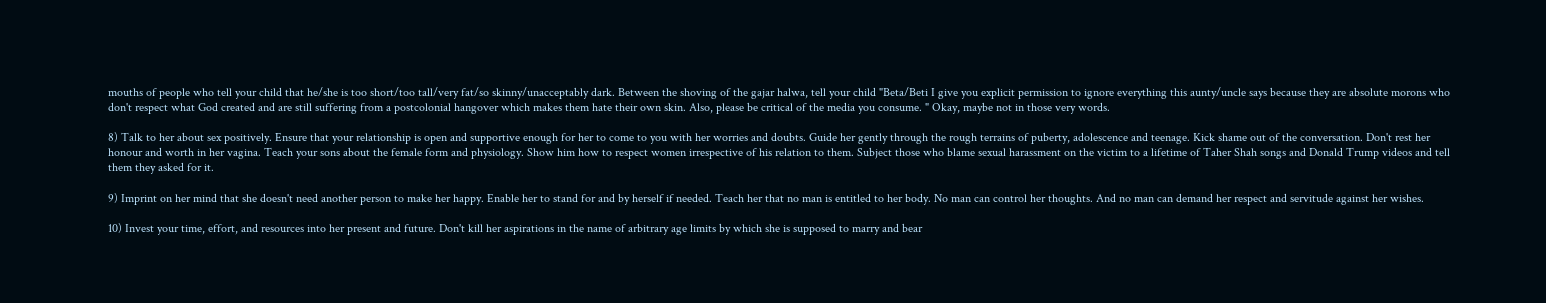mouths of people who tell your child that he/she is too short/too tall/very fat/so skinny/unacceptably dark. Between the shoving of the gajar halwa, tell your child "Beta/Beti I give you explicit permission to ignore everything this aunty/uncle says because they are absolute morons who don't respect what God created and are still suffering from a postcolonial hangover which makes them hate their own skin. Also, please be critical of the media you consume. " Okay, maybe not in those very words.

8) Talk to her about sex positively. Ensure that your relationship is open and supportive enough for her to come to you with her worries and doubts. Guide her gently through the rough terrains of puberty, adolescence and teenage. Kick shame out of the conversation. Don't rest her honour and worth in her vagina. Teach your sons about the female form and physiology. Show him how to respect women irrespective of his relation to them. Subject those who blame sexual harassment on the victim to a lifetime of Taher Shah songs and Donald Trump videos and tell them they asked for it.

9) Imprint on her mind that she doesn't need another person to make her happy. Enable her to stand for and by herself if needed. Teach her that no man is entitled to her body. No man can control her thoughts. And no man can demand her respect and servitude against her wishes.

10) Invest your time, effort, and resources into her present and future. Don't kill her aspirations in the name of arbitrary age limits by which she is supposed to marry and bear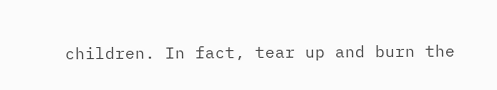children. In fact, tear up and burn the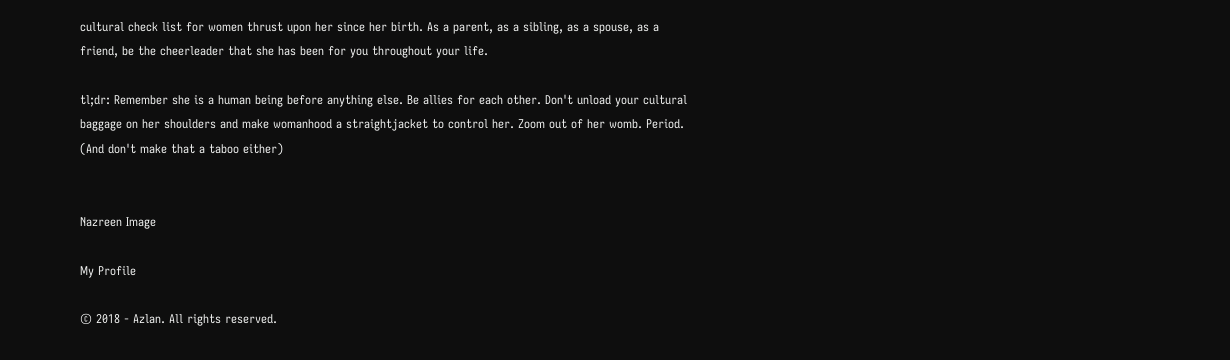cultural check list for women thrust upon her since her birth. As a parent, as a sibling, as a spouse, as a friend, be the cheerleader that she has been for you throughout your life.

tl;dr: Remember she is a human being before anything else. Be allies for each other. Don't unload your cultural baggage on her shoulders and make womanhood a straightjacket to control her. Zoom out of her womb. Period. (And don't make that a taboo either)


Nazreen Image

My Profile

© 2018 - Azlan. All rights reserved.